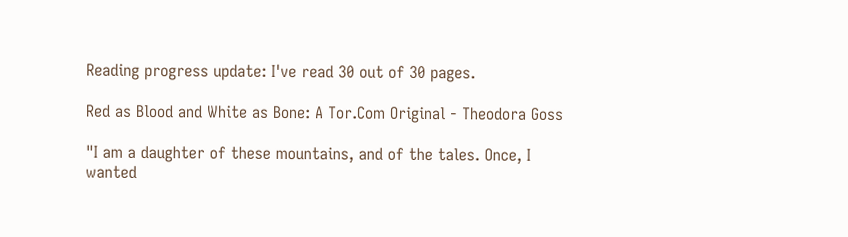Reading progress update: I've read 30 out of 30 pages.

Red as Blood and White as Bone: A Tor.Com Original - Theodora Goss

"I am a daughter of these mountains, and of the tales. Once, I wanted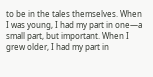to be in the tales themselves. When I was young, I had my part in one—a small part, but important. When I grew older, I had my part in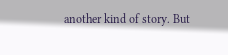another kind of story. But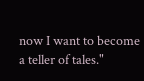now I want to become a teller of tales."